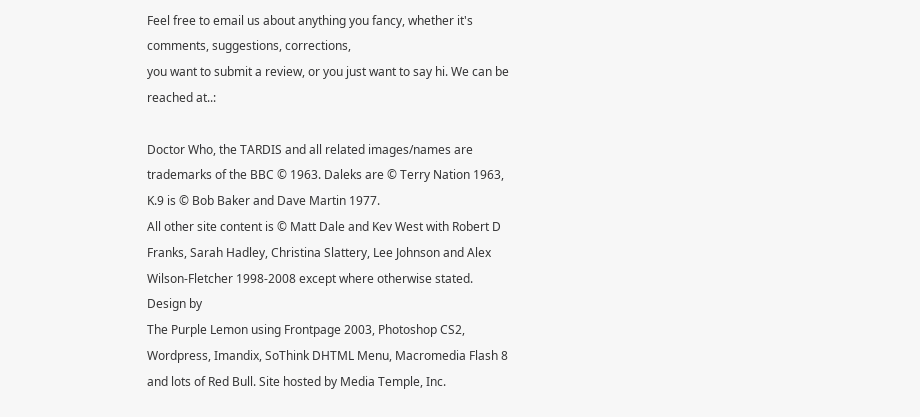Feel free to email us about anything you fancy, whether it's comments, suggestions, corrections,
you want to submit a review, or you just want to say hi. We can be reached at..:

Doctor Who, the TARDIS and all related images/names are trademarks of the BBC © 1963. Daleks are © Terry Nation 1963, K.9 is © Bob Baker and Dave Martin 1977.
All other site content is © Matt Dale and Kev West with Robert D Franks, Sarah Hadley, Christina Slattery, Lee Johnson and Alex Wilson-Fletcher 1998-2008 except where otherwise stated.
Design by
The Purple Lemon using Frontpage 2003, Photoshop CS2, Wordpress, Imandix, SoThink DHTML Menu, Macromedia Flash 8 and lots of Red Bull. Site hosted by Media Temple, Inc.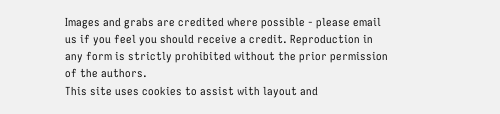Images and grabs are credited where possible - please email us if you feel you should receive a credit. Reproduction in any form is strictly prohibited without the prior permission of the authors.
This site uses cookies to assist with layout and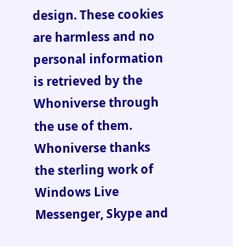design. These cookies are harmless and no personal information is retrieved by the Whoniverse through the use of them.
Whoniverse thanks the sterling work of Windows Live Messenger, Skype and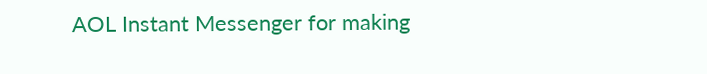AOL Instant Messenger for making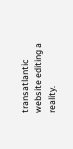transatlantic website editing a reality.